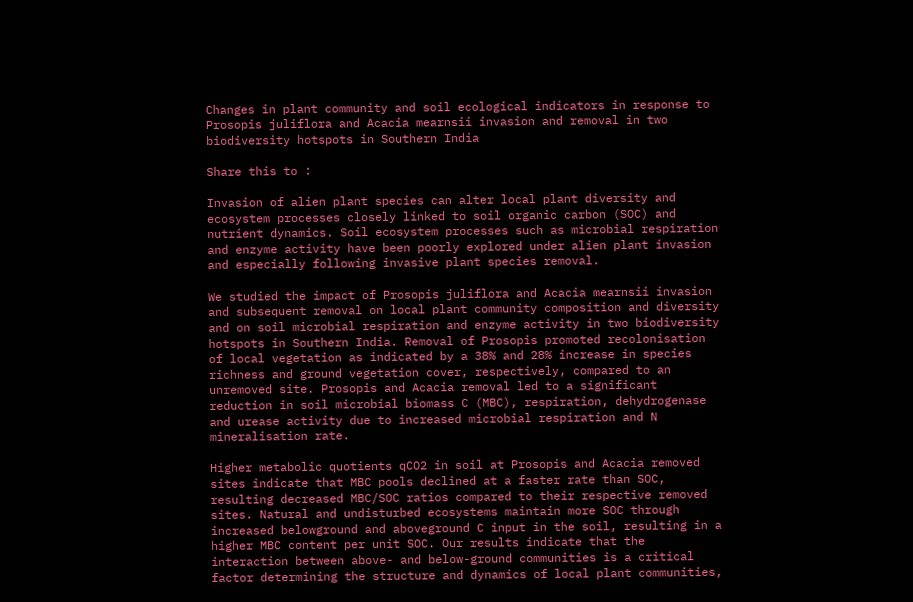Changes in plant community and soil ecological indicators in response to Prosopis juliflora and Acacia mearnsii invasion and removal in two biodiversity hotspots in Southern India

Share this to :

Invasion of alien plant species can alter local plant diversity and ecosystem processes closely linked to soil organic carbon (SOC) and nutrient dynamics. Soil ecosystem processes such as microbial respiration and enzyme activity have been poorly explored under alien plant invasion and especially following invasive plant species removal.

We studied the impact of Prosopis juliflora and Acacia mearnsii invasion and subsequent removal on local plant community composition and diversity and on soil microbial respiration and enzyme activity in two biodiversity hotspots in Southern India. Removal of Prosopis promoted recolonisation of local vegetation as indicated by a 38% and 28% increase in species richness and ground vegetation cover, respectively, compared to an unremoved site. Prosopis and Acacia removal led to a significant reduction in soil microbial biomass C (MBC), respiration, dehydrogenase and urease activity due to increased microbial respiration and N mineralisation rate.

Higher metabolic quotients qCO2 in soil at Prosopis and Acacia removed sites indicate that MBC pools declined at a faster rate than SOC, resulting decreased MBC/SOC ratios compared to their respective removed sites. Natural and undisturbed ecosystems maintain more SOC through increased belowground and aboveground C input in the soil, resulting in a higher MBC content per unit SOC. Our results indicate that the interaction between above- and below-ground communities is a critical factor determining the structure and dynamics of local plant communities,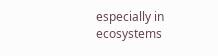especially in ecosystems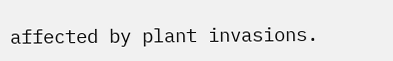affected by plant invasions.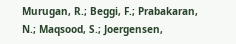Murugan, R.; Beggi, F.; Prabakaran, N.; Maqsood, S.; Joergensen,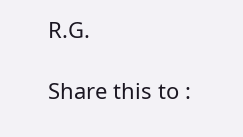R.G.

Share this to :